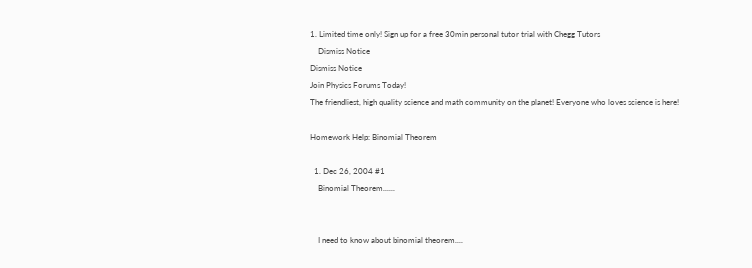1. Limited time only! Sign up for a free 30min personal tutor trial with Chegg Tutors
    Dismiss Notice
Dismiss Notice
Join Physics Forums Today!
The friendliest, high quality science and math community on the planet! Everyone who loves science is here!

Homework Help: Binomial Theorem

  1. Dec 26, 2004 #1
    Binomial Theorem......


    I need to know about binomial theorem....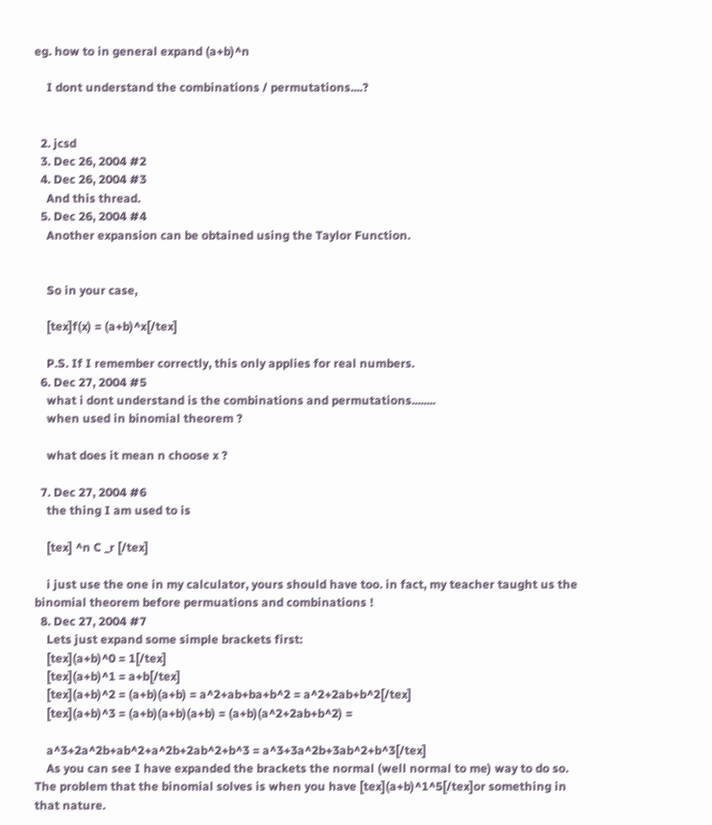eg. how to in general expand (a+b)^n

    I dont understand the combinations / permutations....?


  2. jcsd
  3. Dec 26, 2004 #2
  4. Dec 26, 2004 #3
    And this thread.
  5. Dec 26, 2004 #4
    Another expansion can be obtained using the Taylor Function.


    So in your case,

    [tex]f(x) = (a+b)^x[/tex]

    P.S. If I remember correctly, this only applies for real numbers.
  6. Dec 27, 2004 #5
    what i dont understand is the combinations and permutations........
    when used in binomial theorem ?

    what does it mean n choose x ?

  7. Dec 27, 2004 #6
    the thing I am used to is

    [tex] ^n C _r [/tex]

    i just use the one in my calculator, yours should have too. in fact, my teacher taught us the binomial theorem before permuations and combinations !
  8. Dec 27, 2004 #7
    Lets just expand some simple brackets first:
    [tex](a+b)^0 = 1[/tex]
    [tex](a+b)^1 = a+b[/tex]
    [tex](a+b)^2 = (a+b)(a+b) = a^2+ab+ba+b^2 = a^2+2ab+b^2[/tex]
    [tex](a+b)^3 = (a+b)(a+b)(a+b) = (a+b)(a^2+2ab+b^2) =

    a^3+2a^2b+ab^2+a^2b+2ab^2+b^3 = a^3+3a^2b+3ab^2+b^3[/tex]
    As you can see I have expanded the brackets the normal (well normal to me) way to do so. The problem that the binomial solves is when you have [tex](a+b)^1^5[/tex]or something in that nature.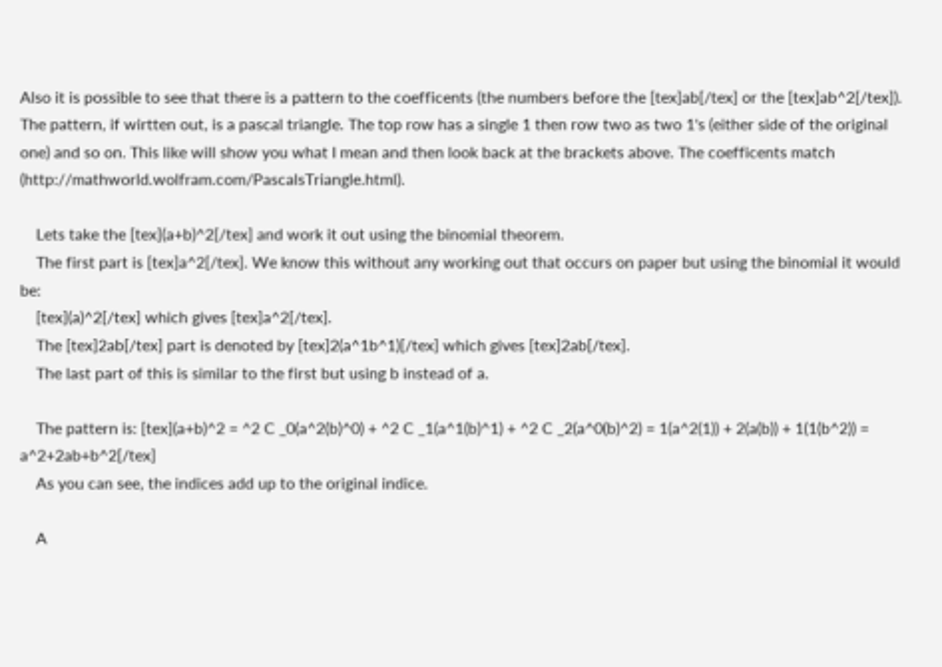Also it is possible to see that there is a pattern to the coefficents (the numbers before the [tex]ab[/tex] or the [tex]ab^2[/tex]). The pattern, if wirtten out, is a pascal triangle. The top row has a single 1 then row two as two 1's (either side of the original one) and so on. This like will show you what I mean and then look back at the brackets above. The coefficents match (http://mathworld.wolfram.com/PascalsTriangle.html).

    Lets take the [tex](a+b)^2[/tex] and work it out using the binomial theorem.
    The first part is [tex]a^2[/tex]. We know this without any working out that occurs on paper but using the binomial it would be:
    [tex](a)^2[/tex] which gives [tex]a^2[/tex].
    The [tex]2ab[/tex] part is denoted by [tex]2(a^1b^1)[/tex] which gives [tex]2ab[/tex].
    The last part of this is similar to the first but using b instead of a.

    The pattern is: [tex](a+b)^2 = ^2 C _0(a^2(b)^0) + ^2 C _1(a^1(b)^1) + ^2 C _2(a^0(b)^2) = 1(a^2(1)) + 2(a(b)) + 1(1(b^2)) = a^2+2ab+b^2[/tex]
    As you can see, the indices add up to the original indice.

    A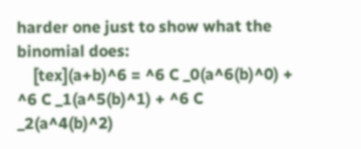harder one just to show what the binomial does:
    [tex](a+b)^6 = ^6 C _0(a^6(b)^0) + ^6 C _1(a^5(b)^1) + ^6 C _2(a^4(b)^2)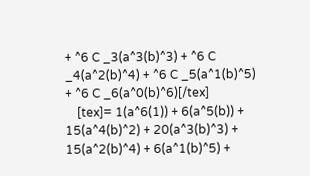+ ^6 C _3(a^3(b)^3) + ^6 C _4(a^2(b)^4) + ^6 C _5(a^1(b)^5) + ^6 C _6(a^0(b)^6)[/tex]
    [tex]= 1(a^6(1)) + 6(a^5(b)) + 15(a^4(b)^2) + 20(a^3(b)^3) + 15(a^2(b)^4) + 6(a^1(b)^5) +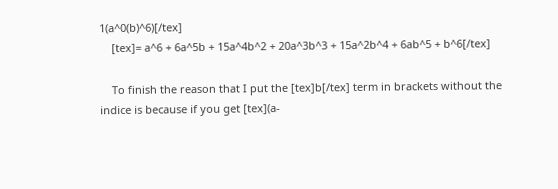1(a^0(b)^6)[/tex]
    [tex]= a^6 + 6a^5b + 15a^4b^2 + 20a^3b^3 + 15a^2b^4 + 6ab^5 + b^6[/tex]

    To finish the reason that I put the [tex]b[/tex] term in brackets without the indice is because if you get [tex](a-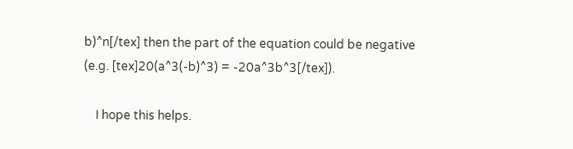b)^n[/tex] then the part of the equation could be negative (e.g. [tex]20(a^3(-b)^3) = -20a^3b^3[/tex]).

    I hope this helps.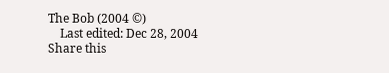The Bob (2004 ©)
    Last edited: Dec 28, 2004
Share this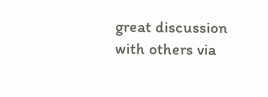great discussion with others via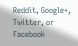Reddit, Google+, Twitter, or Facebook